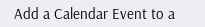Add a Calendar Event to a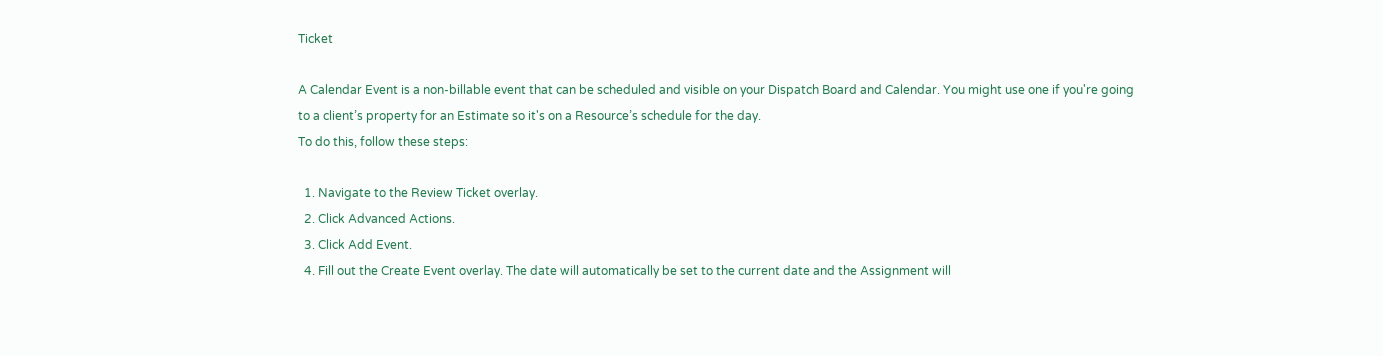Ticket

A Calendar Event is a non-billable event that can be scheduled and visible on your Dispatch Board and Calendar. You might use one if you're going to a client’s property for an Estimate so it's on a Resource’s schedule for the day.
To do this, follow these steps:

  1. Navigate to the Review Ticket overlay.
  2. Click Advanced Actions.
  3. Click Add Event.
  4. Fill out the Create Event overlay. The date will automatically be set to the current date and the Assignment will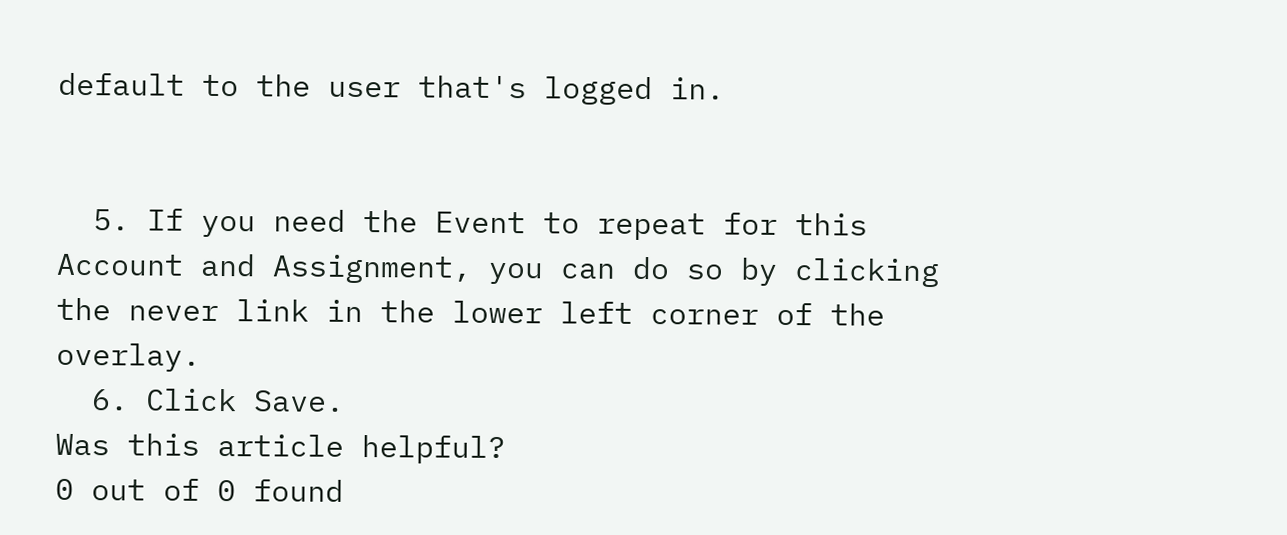default to the user that's logged in.


  5. If you need the Event to repeat for this Account and Assignment, you can do so by clicking the never link in the lower left corner of the overlay.
  6. Click Save.
Was this article helpful?
0 out of 0 found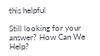this helpful

Still looking for your answer? How Can We Help?